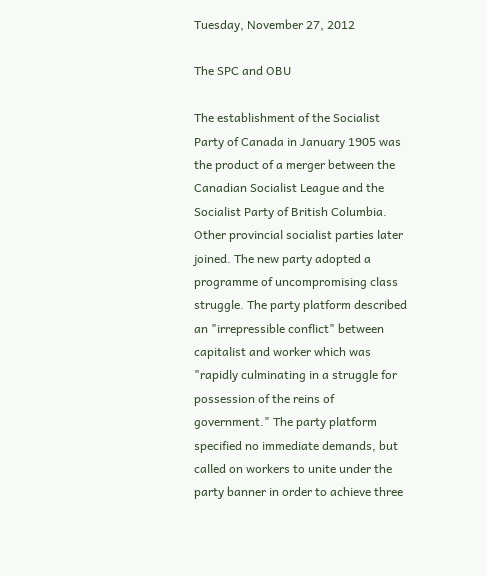Tuesday, November 27, 2012

The SPC and OBU

The establishment of the Socialist Party of Canada in January 1905 was the product of a merger between the Canadian Socialist League and the Socialist Party of British Columbia. Other provincial socialist parties later joined. The new party adopted a programme of uncompromising class struggle. The party platform described an "irrepressible conflict" between capitalist and worker which was "rapidly culminating in a struggle for possession of the reins of government." The party platform specified no immediate demands, but called on workers to unite under the party banner in order to achieve three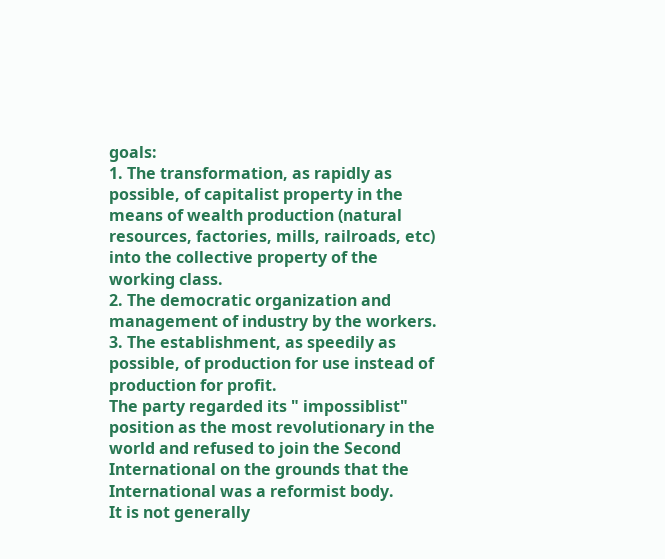goals:
1. The transformation, as rapidly as possible, of capitalist property in the means of wealth production (natural resources, factories, mills, railroads, etc) into the collective property of the working class.
2. The democratic organization and management of industry by the workers.
3. The establishment, as speedily as possible, of production for use instead of production for profit.
The party regarded its " impossiblist" position as the most revolutionary in the world and refused to join the Second International on the grounds that the International was a reformist body.
It is not generally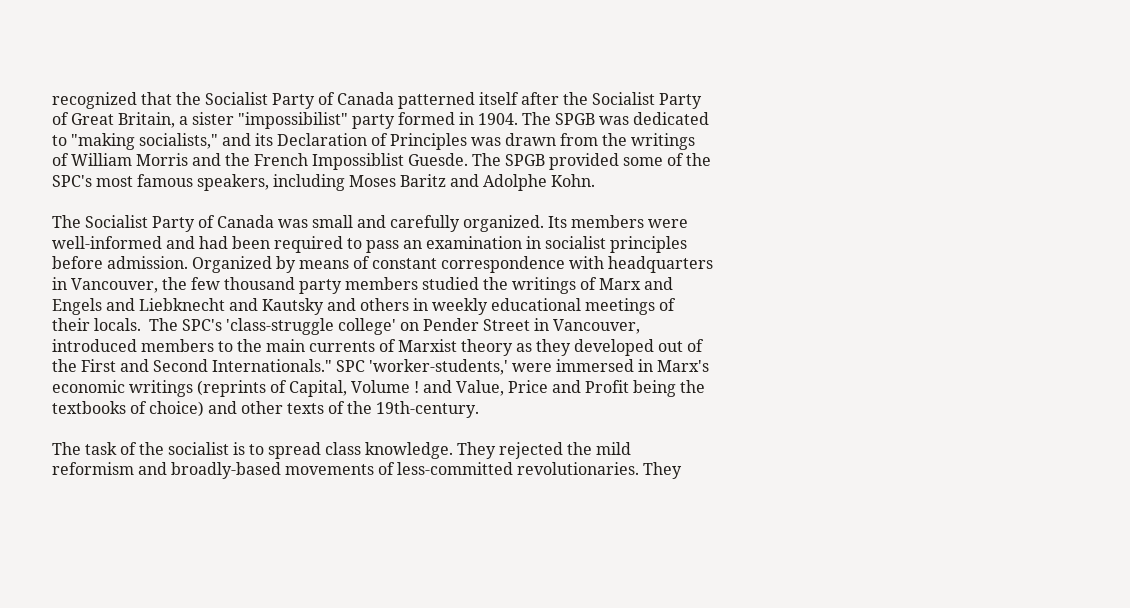recognized that the Socialist Party of Canada patterned itself after the Socialist Party of Great Britain, a sister "impossibilist" party formed in 1904. The SPGB was dedicated to "making socialists," and its Declaration of Principles was drawn from the writings of William Morris and the French Impossiblist Guesde. The SPGB provided some of the SPC's most famous speakers, including Moses Baritz and Adolphe Kohn.

The Socialist Party of Canada was small and carefully organized. Its members were well-informed and had been required to pass an examination in socialist principles before admission. Organized by means of constant correspondence with headquarters in Vancouver, the few thousand party members studied the writings of Marx and Engels and Liebknecht and Kautsky and others in weekly educational meetings of their locals.  The SPC's 'class-struggle college' on Pender Street in Vancouver, introduced members to the main currents of Marxist theory as they developed out of the First and Second Internationals." SPC 'worker-students,' were immersed in Marx's economic writings (reprints of Capital, Volume ! and Value, Price and Profit being the textbooks of choice) and other texts of the 19th-century.

The task of the socialist is to spread class knowledge. They rejected the mild reformism and broadly-based movements of less-committed revolutionaries. They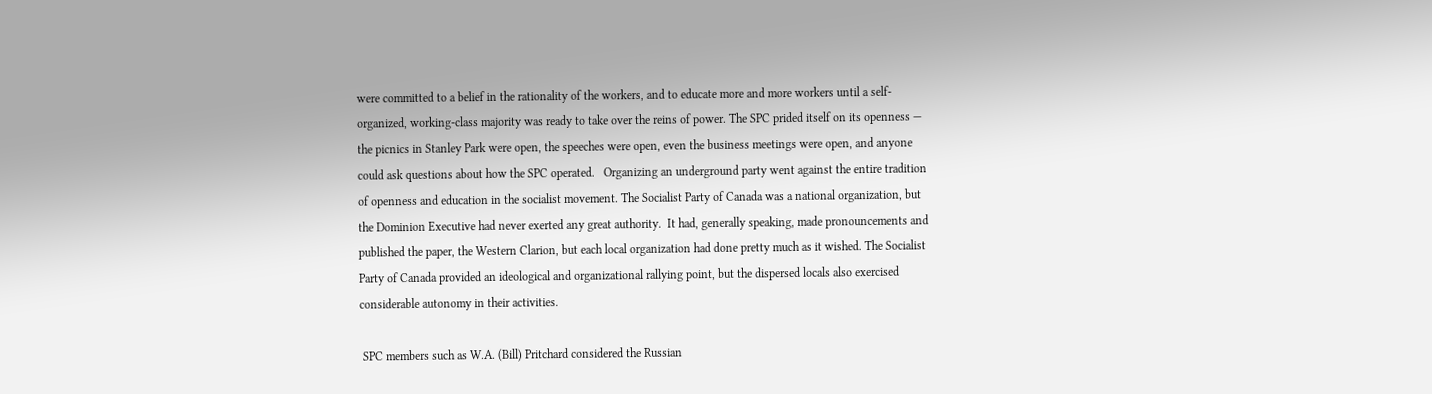were committed to a belief in the rationality of the workers, and to educate more and more workers until a self-organized, working-class majority was ready to take over the reins of power. The SPC prided itself on its openness — the picnics in Stanley Park were open, the speeches were open, even the business meetings were open, and anyone could ask questions about how the SPC operated.   Organizing an underground party went against the entire tradition of openness and education in the socialist movement. The Socialist Party of Canada was a national organization, but the Dominion Executive had never exerted any great authority.  It had, generally speaking, made pronouncements and published the paper, the Western Clarion, but each local organization had done pretty much as it wished. The Socialist Party of Canada provided an ideological and organizational rallying point, but the dispersed locals also exercised considerable autonomy in their activities.

 SPC members such as W.A. (Bill) Pritchard considered the Russian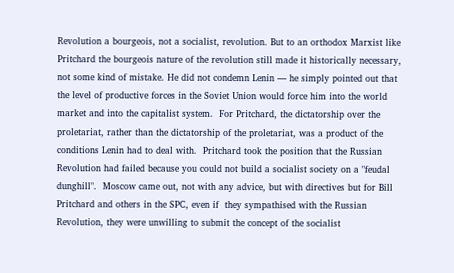Revolution a bourgeois, not a socialist, revolution. But to an orthodox Marxist like Pritchard the bourgeois nature of the revolution still made it historically necessary, not some kind of mistake. He did not condemn Lenin — he simply pointed out that the level of productive forces in the Soviet Union would force him into the world market and into the capitalist system.  For Pritchard, the dictatorship over the proletariat, rather than the dictatorship of the proletariat, was a product of the conditions Lenin had to deal with.  Pritchard took the position that the Russian Revolution had failed because you could not build a socialist society on a "feudal dunghill".  Moscow came out, not with any advice, but with directives but for Bill Pritchard and others in the SPC, even if  they sympathised with the Russian Revolution, they were unwilling to submit the concept of the socialist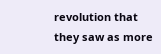revolution that they saw as more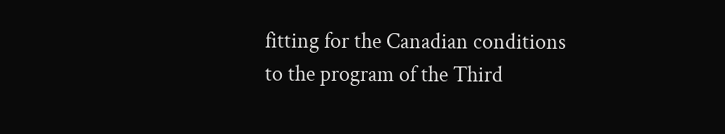fitting for the Canadian conditions to the program of the Third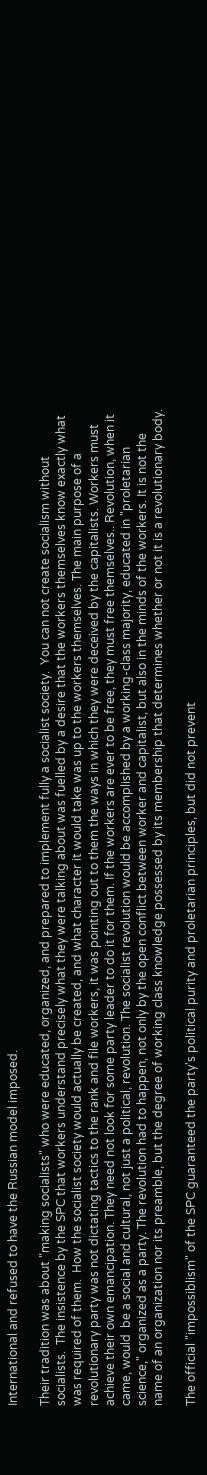International and refused to have the Russian model imposed.

Their tradition was about "making socialists" who were educated, organized, and prepared to implement fully a socialist society.  You can not create socialism without socialists.  The insistence by the SPC that workers understand precisely what they were talking about was fuelled by a desire that the workers themselves know exactly what was required of them.  How the socialist society would actually be created, and what character it would take was up to the workers themselves. The main purpose of a revolutionary party was not dictating tactics to the rank and file workers, it was pointing out to them the ways in which they were deceived by the capitalists. Workers must achieve their own emancipation. They need not look for some party leader to do it for them. If the workers are ever to be free, they must free themselves.. Revolution, when it came, would  be a social and cultural, not just a political, revolution. The socialist revolution would be accomplished by a working-class majority, educated in "proletarian science," organized as a party. The revolution had to happen, not only by the open conflict between worker and capitalist, but also in the minds of the workers. It is not the name of an organization nor its preamble, but the degree of working class knowledge possessed by its membership that determines whether or not it is a revolutionary body.

The official "impossiblism" of the SPC guaranteed the party's political purity and proletarian principles, but did not prevent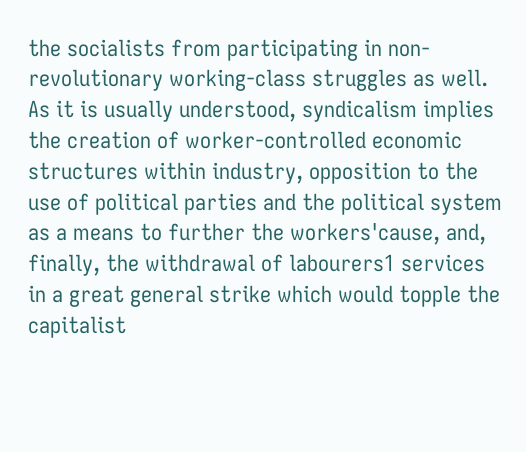the socialists from participating in non-revolutionary working-class struggles as well.  As it is usually understood, syndicalism implies the creation of worker-controlled economic structures within industry, opposition to the use of political parties and the political system as a means to further the workers'cause, and, finally, the withdrawal of labourers1 services in a great general strike which would topple the capitalist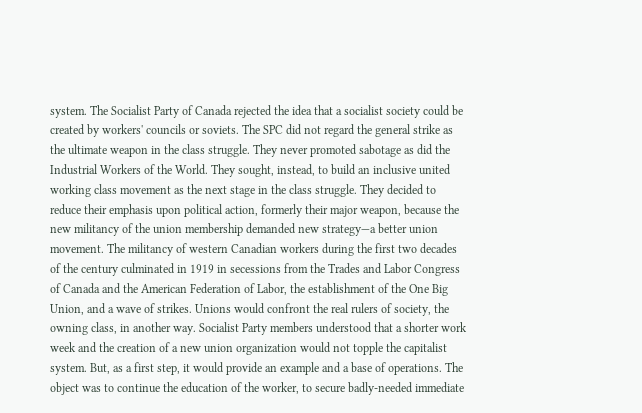system. The Socialist Party of Canada rejected the idea that a socialist society could be created by workers' councils or soviets. The SPC did not regard the general strike as the ultimate weapon in the class struggle. They never promoted sabotage as did the Industrial Workers of the World. They sought, instead, to build an inclusive united working class movement as the next stage in the class struggle. They decided to reduce their emphasis upon political action, formerly their major weapon, because the new militancy of the union membership demanded new strategy—a better union movement. The militancy of western Canadian workers during the first two decades of the century culminated in 1919 in secessions from the Trades and Labor Congress of Canada and the American Federation of Labor, the establishment of the One Big Union, and a wave of strikes. Unions would confront the real rulers of society, the owning class, in another way. Socialist Party members understood that a shorter work week and the creation of a new union organization would not topple the capitalist system. But, as a first step, it would provide an example and a base of operations. The object was to continue the education of the worker, to secure badly-needed immediate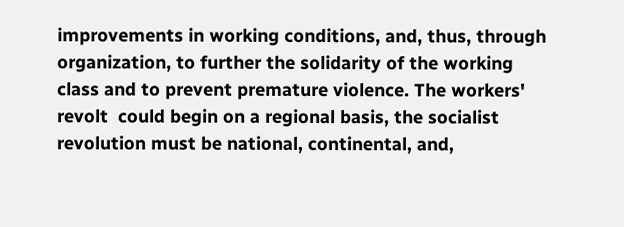improvements in working conditions, and, thus, through organization, to further the solidarity of the working class and to prevent premature violence. The workers' revolt  could begin on a regional basis, the socialist revolution must be national, continental, and,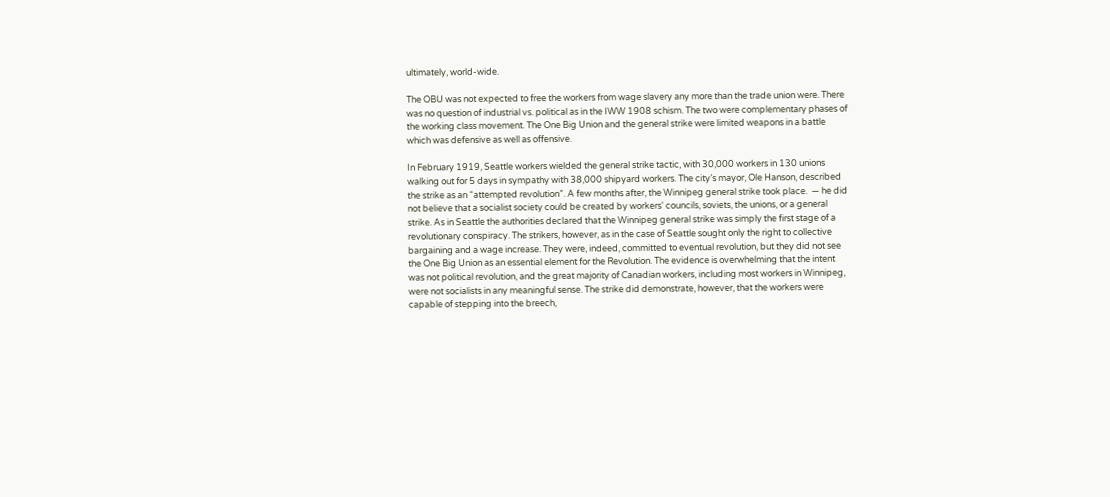ultimately, world-wide.

The OBU was not expected to free the workers from wage slavery any more than the trade union were. There was no question of industrial vs. political as in the IWW 1908 schism. The two were complementary phases of the working class movement. The One Big Union and the general strike were limited weapons in a battle which was defensive as well as offensive.

In February 1919, Seattle workers wielded the general strike tactic, with 30,000 workers in 130 unions walking out for 5 days in sympathy with 38,000 shipyard workers. The city’s mayor, Ole Hanson, described the strike as an “attempted revolution”. A few months after, the Winnipeg general strike took place.  — he did not believe that a socialist society could be created by workers' councils, soviets, the unions, or a general strike. As in Seattle the authorities declared that the Winnipeg general strike was simply the first stage of a revolutionary conspiracy. The strikers, however, as in the case of Seattle sought only the right to collective bargaining and a wage increase. They were, indeed, committed to eventual revolution, but they did not see the One Big Union as an essential element for the Revolution. The evidence is overwhelming that the intent was not political revolution, and the great majority of Canadian workers, including most workers in Winnipeg, were not socialists in any meaningful sense. The strike did demonstrate, however, that the workers were capable of stepping into the breech,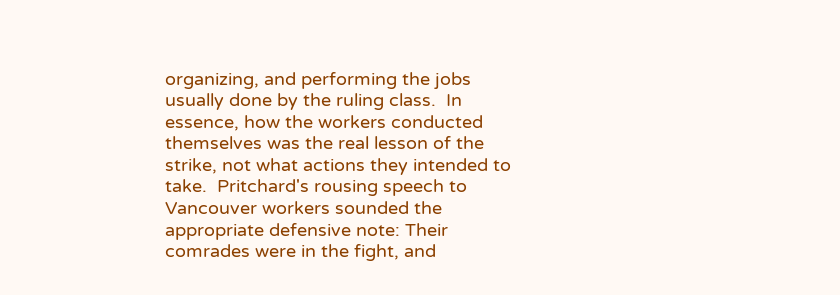organizing, and performing the jobs usually done by the ruling class.  In essence, how the workers conducted themselves was the real lesson of the strike, not what actions they intended to take.  Pritchard's rousing speech to Vancouver workers sounded the appropriate defensive note: Their comrades were in the fight, and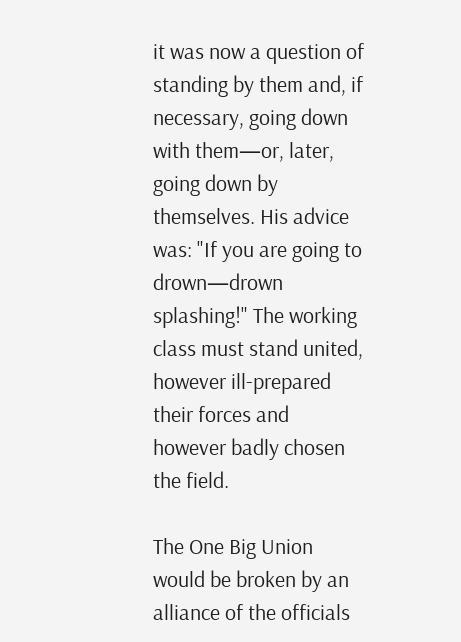it was now a question of standing by them and, if necessary, going down with them—or, later, going down by themselves. His advice was: "If you are going to drown—drown splashing!" The working class must stand united, however ill-prepared their forces and however badly chosen the field.

The One Big Union would be broken by an alliance of the officials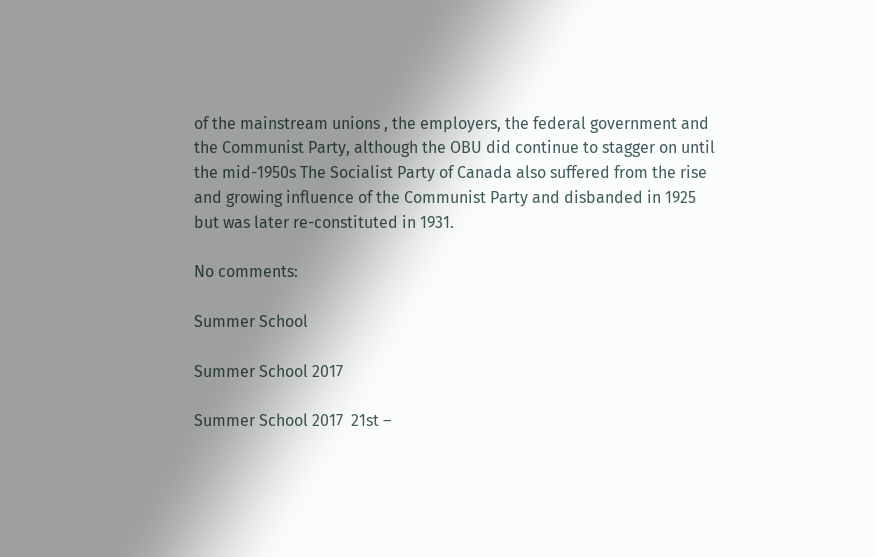of the mainstream unions , the employers, the federal government and the Communist Party, although the OBU did continue to stagger on until the mid-1950s The Socialist Party of Canada also suffered from the rise and growing influence of the Communist Party and disbanded in 1925 but was later re-constituted in 1931.

No comments:

Summer School

Summer School 2017

Summer School 2017  21st –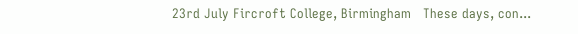23rd July Fircroft College, Birmingham   These days, con...